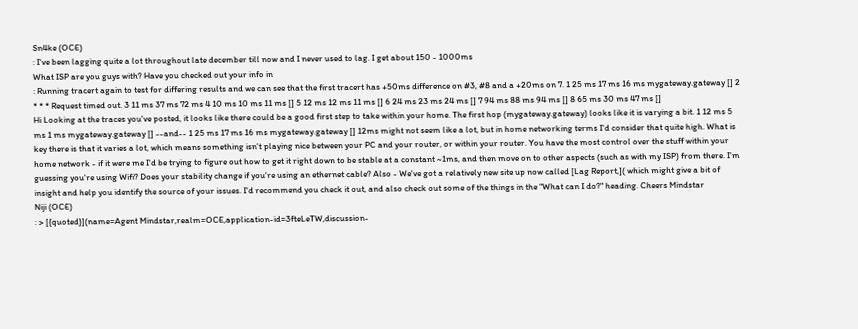Sn4ke (OCE)
: I've been lagging quite a lot throughout late december till now and I never used to lag. I get about 150 - 1000ms
What ISP are you guys with? Have you checked out your info in
: Running tracert again to test for differing results and we can see that the first tracert has +50ms difference on #3, #8 and a +20ms on 7. 1 25 ms 17 ms 16 ms mygateway.gateway [] 2 * * * Request timed out. 3 11 ms 37 ms 72 ms 4 10 ms 10 ms 11 ms [] 5 12 ms 12 ms 11 ms [] 6 24 ms 23 ms 24 ms [] 7 94 ms 88 ms 94 ms [] 8 65 ms 30 ms 47 ms []
Hi Looking at the traces you've posted, it looks like there could be a good first step to take within your home. The first hop (mygateway.gateway) looks like it is varying a bit. 1 12 ms 5 ms 1 ms mygateway.gateway [] --and-- 1 25 ms 17 ms 16 ms mygateway.gateway [] 12ms might not seem like a lot, but in home networking terms I'd consider that quite high. What is key there is that it varies a lot, which means something isn't playing nice between your PC and your router, or within your router. You have the most control over the stuff within your home network - if it were me I'd be trying to figure out how to get it right down to be stable at a constant ~1ms, and then move on to other aspects (such as with my ISP) from there. I'm guessing you're using Wifi? Does your stability change if you're using an ethernet cable? Also - We've got a relatively new site up now called [Lag Report,]( which might give a bit of insight and help you identify the source of your issues. I'd recommend you check it out, and also check out some of the things in the "What can I do?" heading. Cheers Mindstar
Niji (OCE)
: > [{quoted}](name=Agent Mindstar,realm=OCE,application-id=3fteLeTW,discussion-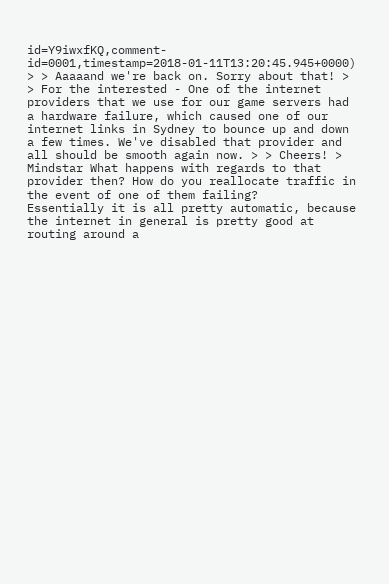id=Y9iwxfKQ,comment-id=0001,timestamp=2018-01-11T13:20:45.945+0000) > > Aaaaand we're back on. Sorry about that! > > For the interested - One of the internet providers that we use for our game servers had a hardware failure, which caused one of our internet links in Sydney to bounce up and down a few times. We've disabled that provider and all should be smooth again now. > > Cheers! > Mindstar What happens with regards to that provider then? How do you reallocate traffic in the event of one of them failing?
Essentially it is all pretty automatic, because the internet in general is pretty good at routing around a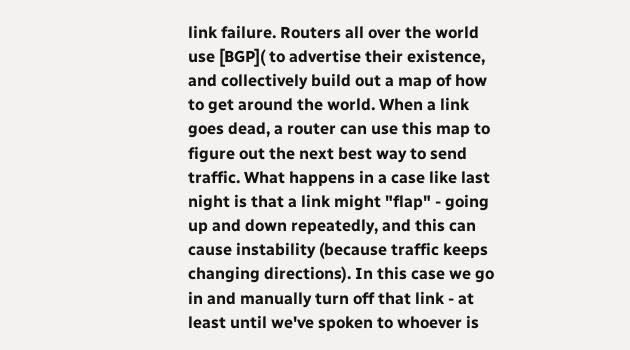link failure. Routers all over the world use [BGP]( to advertise their existence, and collectively build out a map of how to get around the world. When a link goes dead, a router can use this map to figure out the next best way to send traffic. What happens in a case like last night is that a link might "flap" - going up and down repeatedly, and this can cause instability (because traffic keeps changing directions). In this case we go in and manually turn off that link - at least until we've spoken to whoever is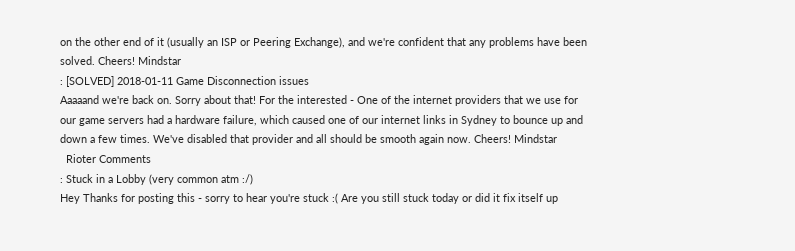on the other end of it (usually an ISP or Peering Exchange), and we're confident that any problems have been solved. Cheers! Mindstar
: [SOLVED] 2018-01-11 Game Disconnection issues
Aaaaand we're back on. Sorry about that! For the interested - One of the internet providers that we use for our game servers had a hardware failure, which caused one of our internet links in Sydney to bounce up and down a few times. We've disabled that provider and all should be smooth again now. Cheers! Mindstar
  Rioter Comments
: Stuck in a Lobby (very common atm :/)
Hey Thanks for posting this - sorry to hear you're stuck :( Are you still stuck today or did it fix itself up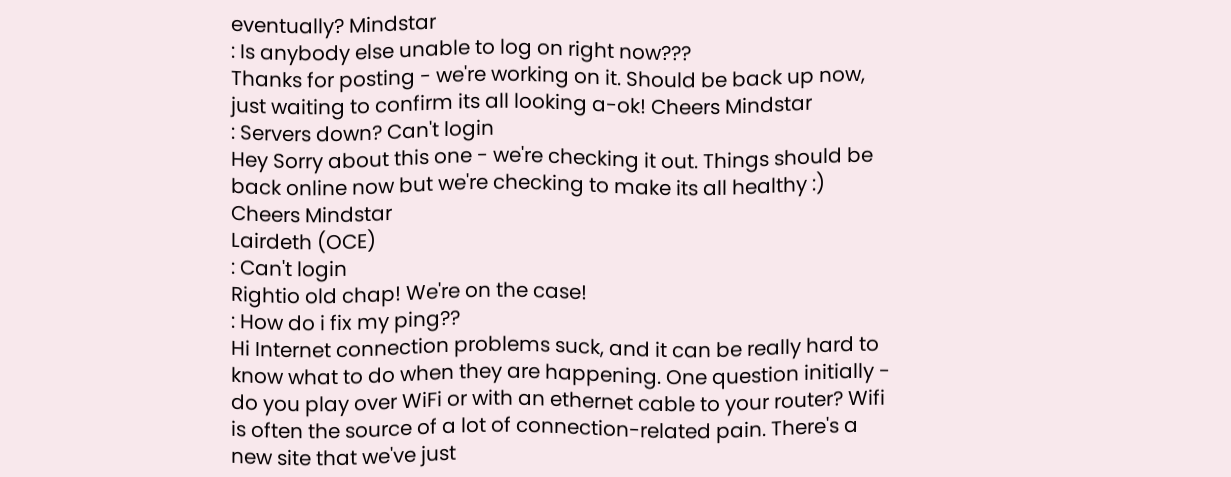eventually? Mindstar
: Is anybody else unable to log on right now???
Thanks for posting - we're working on it. Should be back up now, just waiting to confirm its all looking a-ok! Cheers Mindstar
: Servers down? Can't login
Hey Sorry about this one - we're checking it out. Things should be back online now but we're checking to make its all healthy :) Cheers Mindstar
Lairdeth (OCE)
: Can't login
Rightio old chap! We're on the case!
: How do i fix my ping??
Hi Internet connection problems suck, and it can be really hard to know what to do when they are happening. One question initially - do you play over WiFi or with an ethernet cable to your router? Wifi is often the source of a lot of connection-related pain. There's a new site that we've just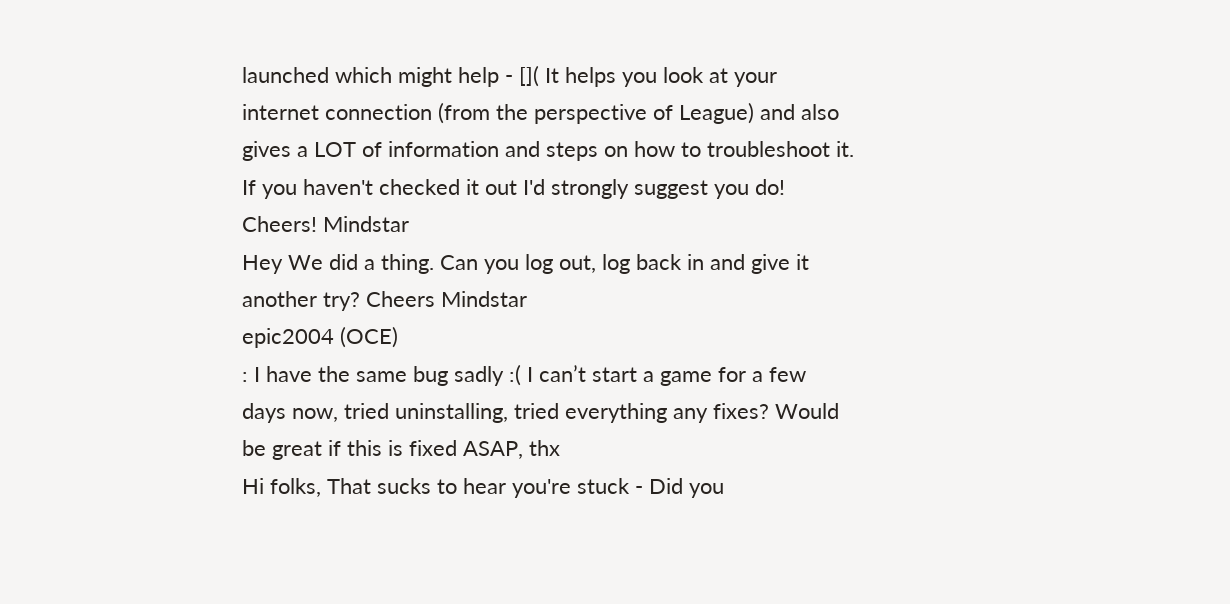launched which might help - []( It helps you look at your internet connection (from the perspective of League) and also gives a LOT of information and steps on how to troubleshoot it. If you haven't checked it out I'd strongly suggest you do! Cheers! Mindstar
Hey We did a thing. Can you log out, log back in and give it another try? Cheers Mindstar
epic2004 (OCE)
: I have the same bug sadly :( I can’t start a game for a few days now, tried uninstalling, tried everything any fixes? Would be great if this is fixed ASAP, thx
Hi folks, That sucks to hear you're stuck - Did you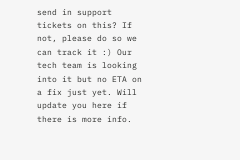send in support tickets on this? If not, please do so we can track it :) Our tech team is looking into it but no ETA on a fix just yet. Will update you here if there is more info.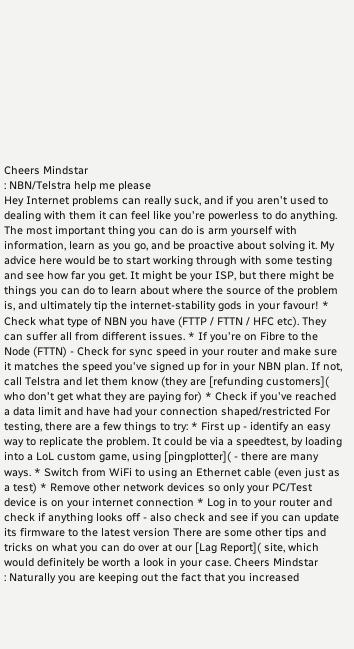Cheers Mindstar
: NBN/Telstra help me please
Hey Internet problems can really suck, and if you aren't used to dealing with them it can feel like you're powerless to do anything. The most important thing you can do is arm yourself with information, learn as you go, and be proactive about solving it. My advice here would be to start working through with some testing and see how far you get. It might be your ISP, but there might be things you can do to learn about where the source of the problem is, and ultimately tip the internet-stability gods in your favour! * Check what type of NBN you have (FTTP / FTTN / HFC etc). They can suffer all from different issues. * If you're on Fibre to the Node (FTTN) - Check for sync speed in your router and make sure it matches the speed you've signed up for in your NBN plan. If not, call Telstra and let them know (they are [refunding customers]( who don't get what they are paying for) * Check if you've reached a data limit and have had your connection shaped/restricted For testing, there are a few things to try: * First up - identify an easy way to replicate the problem. It could be via a speedtest, by loading into a LoL custom game, using [pingplotter]( - there are many ways. * Switch from WiFi to using an Ethernet cable (even just as a test) * Remove other network devices so only your PC/Test device is on your internet connection * Log in to your router and check if anything looks off - also check and see if you can update its firmware to the latest version There are some other tips and tricks on what you can do over at our [Lag Report]( site, which would definitely be worth a look in your case. Cheers Mindstar
: Naturally you are keeping out the fact that you increased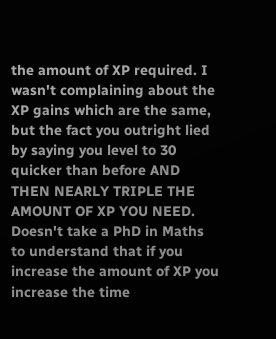the amount of XP required. I wasn't complaining about the XP gains which are the same, but the fact you outright lied by saying you level to 30 quicker than before AND THEN NEARLY TRIPLE THE AMOUNT OF XP YOU NEED. Doesn't take a PhD in Maths to understand that if you increase the amount of XP you increase the time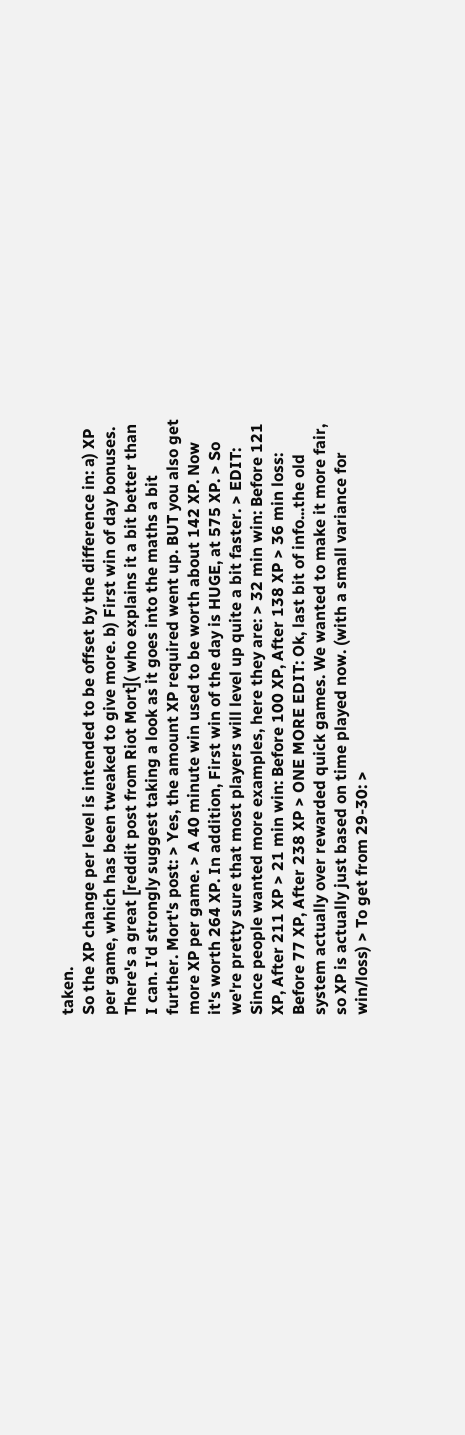taken.
So the XP change per level is intended to be offset by the difference in: a) XP per game, which has been tweaked to give more. b) First win of day bonuses. There's a great [reddit post from Riot Mort]( who explains it a bit better than I can. I'd strongly suggest taking a look as it goes into the maths a bit further. Mort's post: > Yes, the amount XP required went up. BUT you also get more XP per game. > A 40 minute win used to be worth about 142 XP. Now it's worth 264 XP. In addition, First win of the day is HUGE, at 575 XP. > So we're pretty sure that most players will level up quite a bit faster. > EDIT: Since people wanted more examples, here they are: > 32 min win: Before 121 XP, After 211 XP > 21 min win: Before 100 XP, After 138 XP > 36 min loss: Before 77 XP, After 238 XP > ONE MORE EDIT: Ok, last bit of info...the old system actually over rewarded quick games. We wanted to make it more fair, so XP is actually just based on time played now. (with a small variance for win/loss) > To get from 29-30: >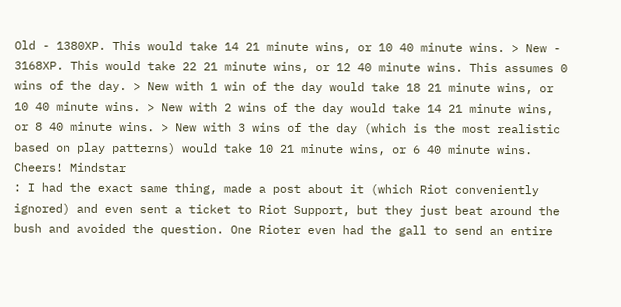Old - 1380XP. This would take 14 21 minute wins, or 10 40 minute wins. > New - 3168XP. This would take 22 21 minute wins, or 12 40 minute wins. This assumes 0 wins of the day. > New with 1 win of the day would take 18 21 minute wins, or 10 40 minute wins. > New with 2 wins of the day would take 14 21 minute wins, or 8 40 minute wins. > New with 3 wins of the day (which is the most realistic based on play patterns) would take 10 21 minute wins, or 6 40 minute wins. Cheers! Mindstar
: I had the exact same thing, made a post about it (which Riot conveniently ignored) and even sent a ticket to Riot Support, but they just beat around the bush and avoided the question. One Rioter even had the gall to send an entire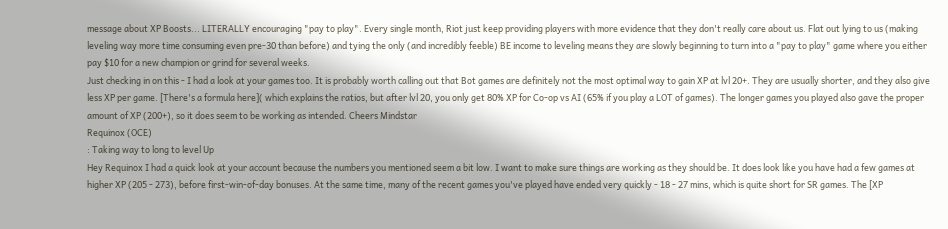message about XP Boosts... LITERALLY encouraging "pay to play". Every single month, Riot just keep providing players with more evidence that they don't really care about us. Flat out lying to us (making leveling way more time consuming even pre-30 than before) and tying the only (and incredibly feeble) BE income to leveling means they are slowly beginning to turn into a "pay to play" game where you either pay $10 for a new champion or grind for several weeks.
Just checking in on this - I had a look at your games too. It is probably worth calling out that Bot games are definitely not the most optimal way to gain XP at lvl 20+. They are usually shorter, and they also give less XP per game. [There's a formula here]( which explains the ratios, but after lvl 20, you only get 80% XP for Co-op vs AI (65% if you play a LOT of games). The longer games you played also gave the proper amount of XP (200+), so it does seem to be working as intended. Cheers Mindstar
Requinox (OCE)
: Taking way to long to level Up
Hey Requinox I had a quick look at your account because the numbers you mentioned seem a bit low. I want to make sure things are working as they should be. It does look like you have had a few games at higher XP (205 - 273), before first-win-of-day bonuses. At the same time, many of the recent games you've played have ended very quickly - 18 - 27 mins, which is quite short for SR games. The [XP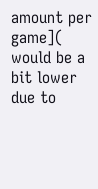amount per game]( would be a bit lower due to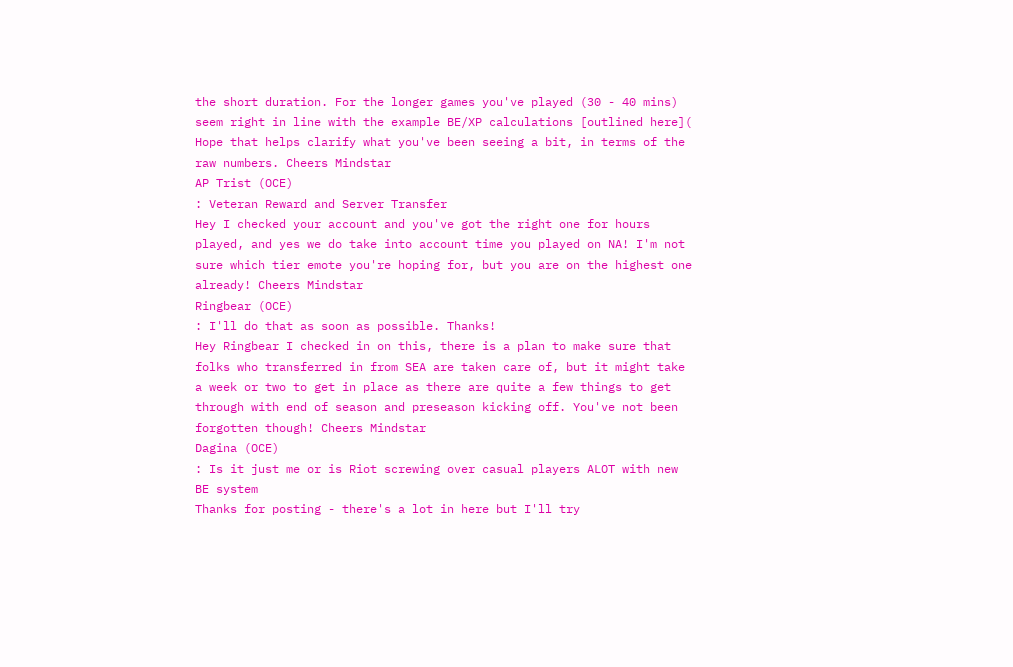the short duration. For the longer games you've played (30 - 40 mins) seem right in line with the example BE/XP calculations [outlined here]( Hope that helps clarify what you've been seeing a bit, in terms of the raw numbers. Cheers Mindstar
AP Trist (OCE)
: Veteran Reward and Server Transfer
Hey I checked your account and you've got the right one for hours played, and yes we do take into account time you played on NA! I'm not sure which tier emote you're hoping for, but you are on the highest one already! Cheers Mindstar
Ringbear (OCE)
: I'll do that as soon as possible. Thanks!
Hey Ringbear I checked in on this, there is a plan to make sure that folks who transferred in from SEA are taken care of, but it might take a week or two to get in place as there are quite a few things to get through with end of season and preseason kicking off. You've not been forgotten though! Cheers Mindstar
Dagina (OCE)
: Is it just me or is Riot screwing over casual players ALOT with new BE system
Thanks for posting - there's a lot in here but I'll try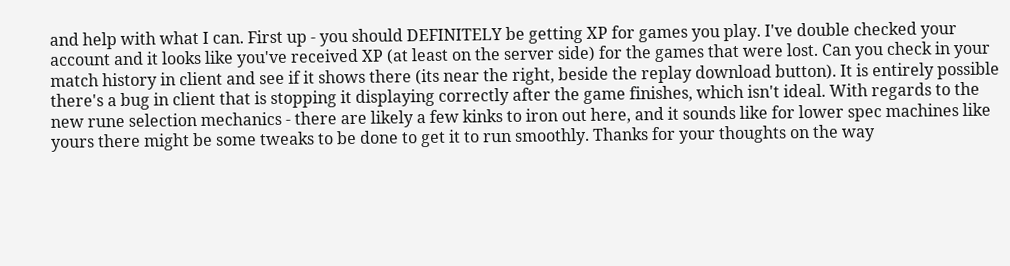and help with what I can. First up - you should DEFINITELY be getting XP for games you play. I've double checked your account and it looks like you've received XP (at least on the server side) for the games that were lost. Can you check in your match history in client and see if it shows there (its near the right, beside the replay download button). It is entirely possible there's a bug in client that is stopping it displaying correctly after the game finishes, which isn't ideal. With regards to the new rune selection mechanics - there are likely a few kinks to iron out here, and it sounds like for lower spec machines like yours there might be some tweaks to be done to get it to run smoothly. Thanks for your thoughts on the way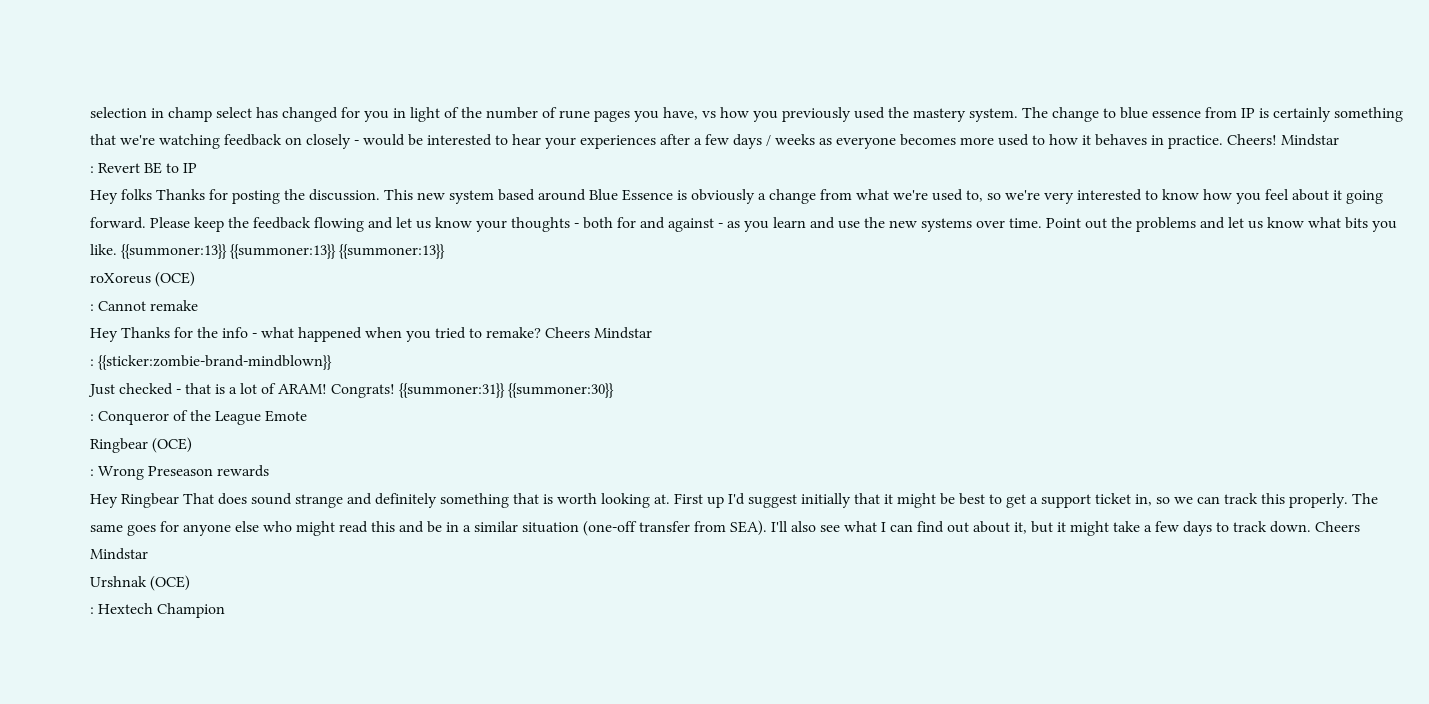selection in champ select has changed for you in light of the number of rune pages you have, vs how you previously used the mastery system. The change to blue essence from IP is certainly something that we're watching feedback on closely - would be interested to hear your experiences after a few days / weeks as everyone becomes more used to how it behaves in practice. Cheers! Mindstar
: Revert BE to IP
Hey folks Thanks for posting the discussion. This new system based around Blue Essence is obviously a change from what we're used to, so we're very interested to know how you feel about it going forward. Please keep the feedback flowing and let us know your thoughts - both for and against - as you learn and use the new systems over time. Point out the problems and let us know what bits you like. {{summoner:13}} {{summoner:13}} {{summoner:13}}
roXoreus (OCE)
: Cannot remake
Hey Thanks for the info - what happened when you tried to remake? Cheers Mindstar
: {{sticker:zombie-brand-mindblown}}
Just checked - that is a lot of ARAM! Congrats! {{summoner:31}} {{summoner:30}}
: Conqueror of the League Emote
Ringbear (OCE)
: Wrong Preseason rewards
Hey Ringbear That does sound strange and definitely something that is worth looking at. First up I'd suggest initially that it might be best to get a support ticket in, so we can track this properly. The same goes for anyone else who might read this and be in a similar situation (one-off transfer from SEA). I'll also see what I can find out about it, but it might take a few days to track down. Cheers Mindstar
Urshnak (OCE)
: Hextech Champion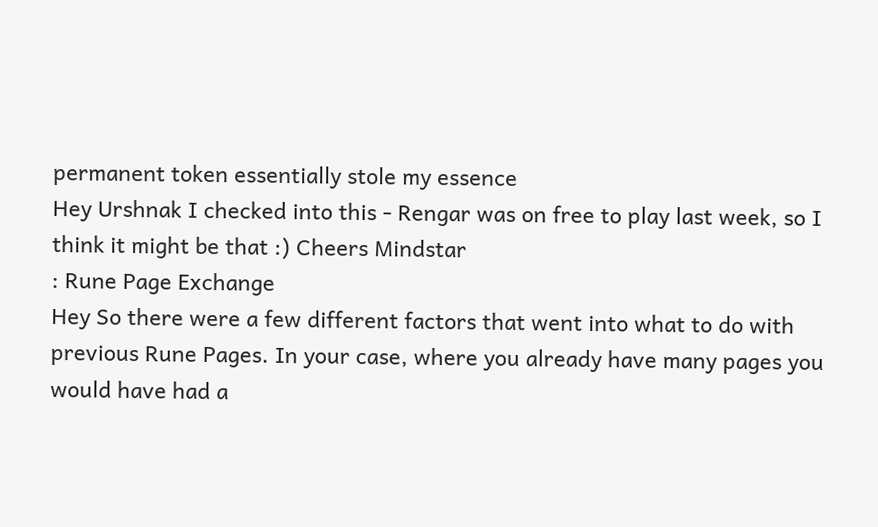permanent token essentially stole my essence
Hey Urshnak I checked into this - Rengar was on free to play last week, so I think it might be that :) Cheers Mindstar
: Rune Page Exchange
Hey So there were a few different factors that went into what to do with previous Rune Pages. In your case, where you already have many pages you would have had a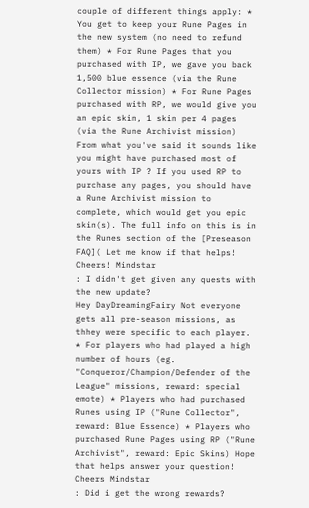couple of different things apply: * You get to keep your Rune Pages in the new system (no need to refund them) * For Rune Pages that you purchased with IP, we gave you back 1,500 blue essence (via the Rune Collector mission) * For Rune Pages purchased with RP, we would give you an epic skin, 1 skin per 4 pages (via the Rune Archivist mission) From what you've said it sounds like you might have purchased most of yours with IP ? If you used RP to purchase any pages, you should have a Rune Archivist mission to complete, which would get you epic skin(s). The full info on this is in the Runes section of the [Preseason FAQ]( Let me know if that helps! Cheers! Mindstar
: I didn't get given any quests with the new update?
Hey DayDreamingFairy Not everyone gets all pre-season missions, as thhey were specific to each player. * For players who had played a high number of hours (eg. "Conqueror/Champion/Defender of the League" missions, reward: special emote) * Players who had purchased Runes using IP ("Rune Collector", reward: Blue Essence) * Players who purchased Rune Pages using RP ("Rune Archivist", reward: Epic Skins) Hope that helps answer your question! Cheers Mindstar
: Did i get the wrong rewards?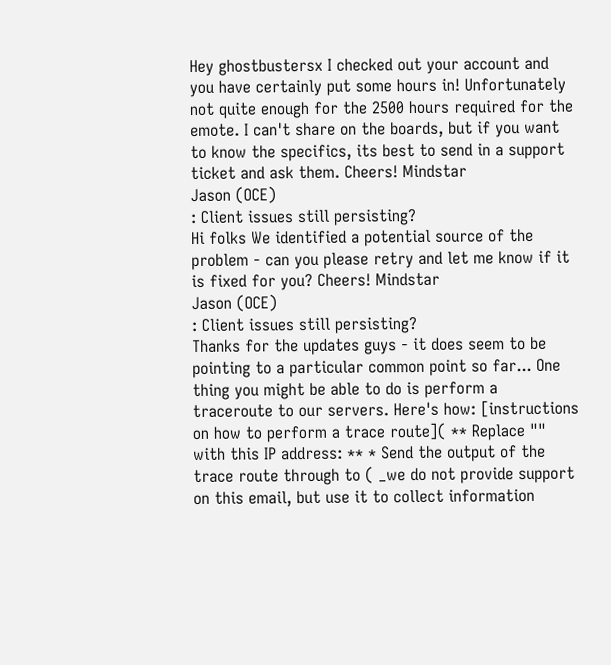Hey ghostbustersx I checked out your account and you have certainly put some hours in! Unfortunately not quite enough for the 2500 hours required for the emote. I can't share on the boards, but if you want to know the specifics, its best to send in a support ticket and ask them. Cheers! Mindstar
Jason (OCE)
: Client issues still persisting?
Hi folks We identified a potential source of the problem - can you please retry and let me know if it is fixed for you? Cheers! Mindstar
Jason (OCE)
: Client issues still persisting?
Thanks for the updates guys - it does seem to be pointing to a particular common point so far... One thing you might be able to do is perform a traceroute to our servers. Here's how: [instructions on how to perform a trace route]( ** Replace "" with this IP address: ** * Send the output of the trace route through to ( _we do not provide support on this email, but use it to collect information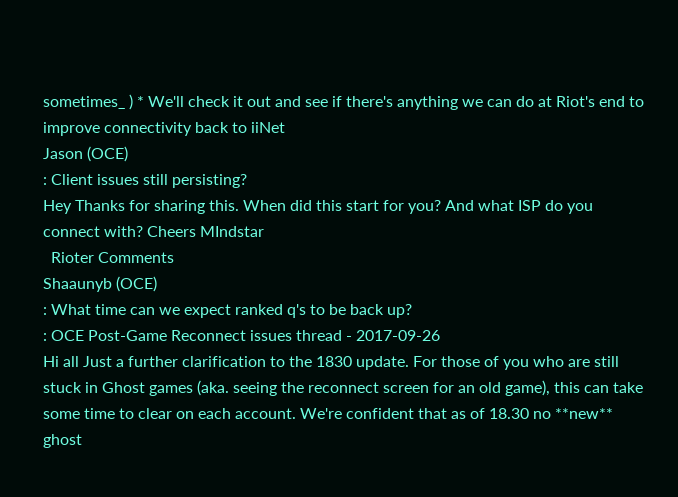sometimes_ ) * We'll check it out and see if there's anything we can do at Riot's end to improve connectivity back to iiNet
Jason (OCE)
: Client issues still persisting?
Hey Thanks for sharing this. When did this start for you? And what ISP do you connect with? Cheers MIndstar
  Rioter Comments
Shaaunyb (OCE)
: What time can we expect ranked q's to be back up?
: OCE Post-Game Reconnect issues thread - 2017-09-26
Hi all Just a further clarification to the 1830 update. For those of you who are still stuck in Ghost games (aka. seeing the reconnect screen for an old game), this can take some time to clear on each account. We're confident that as of 18.30 no **new** ghost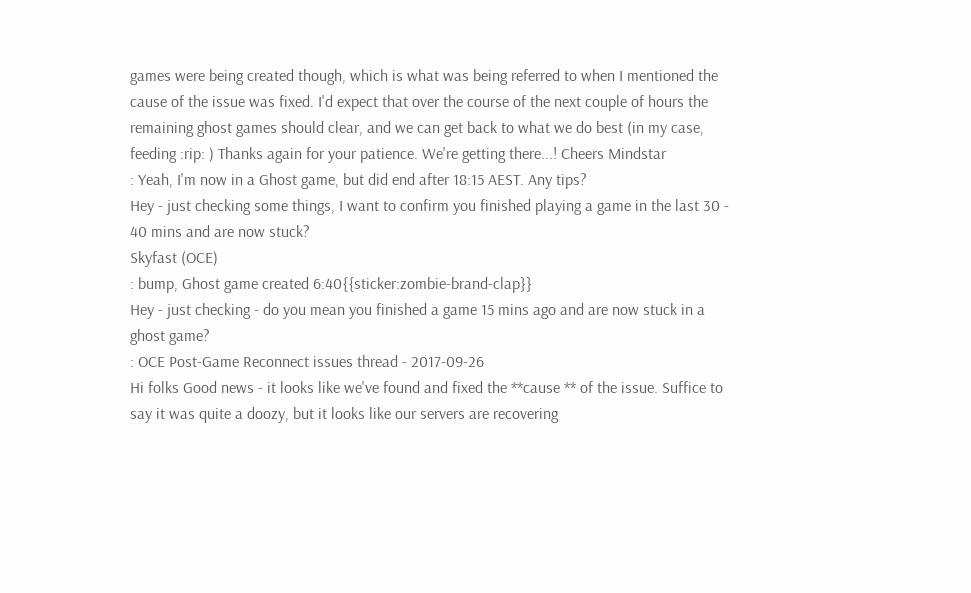games were being created though, which is what was being referred to when I mentioned the cause of the issue was fixed. I'd expect that over the course of the next couple of hours the remaining ghost games should clear, and we can get back to what we do best (in my case, feeding :rip: ) Thanks again for your patience. We're getting there...! Cheers Mindstar
: Yeah, I'm now in a Ghost game, but did end after 18:15 AEST. Any tips?
Hey - just checking some things, I want to confirm you finished playing a game in the last 30 - 40 mins and are now stuck?
Skyfast (OCE)
: bump, Ghost game created 6:40{{sticker:zombie-brand-clap}}
Hey - just checking - do you mean you finished a game 15 mins ago and are now stuck in a ghost game?
: OCE Post-Game Reconnect issues thread - 2017-09-26
Hi folks Good news - it looks like we've found and fixed the **cause ** of the issue. Suffice to say it was quite a doozy, but it looks like our servers are recovering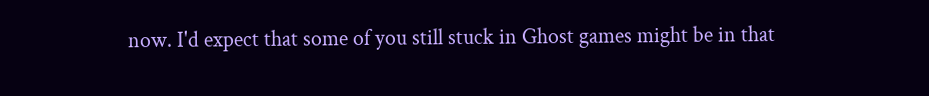now. I'd expect that some of you still stuck in Ghost games might be in that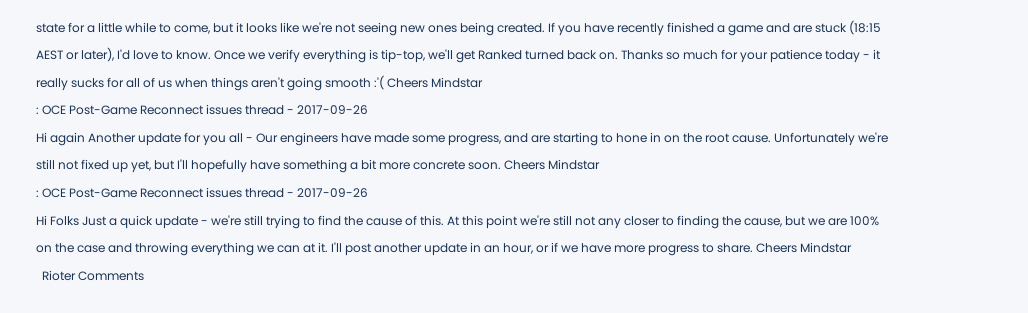state for a little while to come, but it looks like we're not seeing new ones being created. If you have recently finished a game and are stuck (18:15 AEST or later), I'd love to know. Once we verify everything is tip-top, we'll get Ranked turned back on. Thanks so much for your patience today - it really sucks for all of us when things aren't going smooth :'( Cheers Mindstar
: OCE Post-Game Reconnect issues thread - 2017-09-26
Hi again Another update for you all - Our engineers have made some progress, and are starting to hone in on the root cause. Unfortunately we're still not fixed up yet, but I'll hopefully have something a bit more concrete soon. Cheers Mindstar
: OCE Post-Game Reconnect issues thread - 2017-09-26
Hi Folks Just a quick update - we're still trying to find the cause of this. At this point we're still not any closer to finding the cause, but we are 100% on the case and throwing everything we can at it. I'll post another update in an hour, or if we have more progress to share. Cheers Mindstar
  Rioter Comments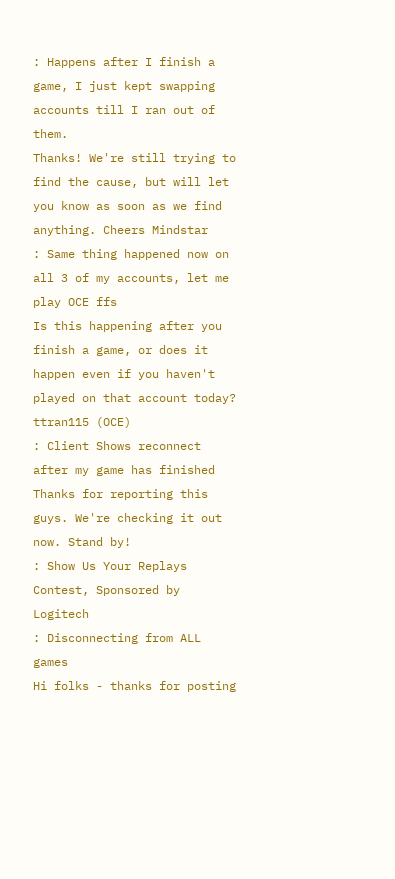: Happens after I finish a game, I just kept swapping accounts till I ran out of them.
Thanks! We're still trying to find the cause, but will let you know as soon as we find anything. Cheers Mindstar
: Same thing happened now on all 3 of my accounts, let me play OCE ffs
Is this happening after you finish a game, or does it happen even if you haven't played on that account today?
ttran115 (OCE)
: Client Shows reconnect after my game has finished
Thanks for reporting this guys. We're checking it out now. Stand by!
: Show Us Your Replays Contest, Sponsored by Logitech
: Disconnecting from ALL games
Hi folks - thanks for posting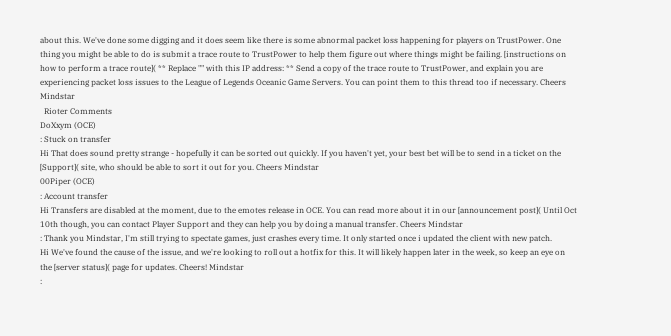about this. We've done some digging and it does seem like there is some abnormal packet loss happening for players on TrustPower. One thing you might be able to do is submit a trace route to TrustPower to help them figure out where things might be failing. [instructions on how to perform a trace route]( ** Replace "" with this IP address: ** Send a copy of the trace route to TrustPower, and explain you are experiencing packet loss issues to the League of Legends Oceanic Game Servers. You can point them to this thread too if necessary. Cheers Mindstar
  Rioter Comments
DoXxym (OCE)
: Stuck on transfer
Hi That does sound pretty strange - hopefully it can be sorted out quickly. If you haven't yet, your best bet will be to send in a ticket on the [Support]( site, who should be able to sort it out for you. Cheers Mindstar
00Piper (OCE)
: Account transfer
Hi Transfers are disabled at the moment, due to the emotes release in OCE. You can read more about it in our [announcement post]( Until Oct 10th though, you can contact Player Support and they can help you by doing a manual transfer. Cheers Mindstar
: Thank you Mindstar, I'm still trying to spectate games, just crashes every time. It only started once i updated the client with new patch.
Hi We've found the cause of the issue, and we're looking to roll out a hotfix for this. It will likely happen later in the week, so keep an eye on the [server status]( page for updates. Cheers! Mindstar
: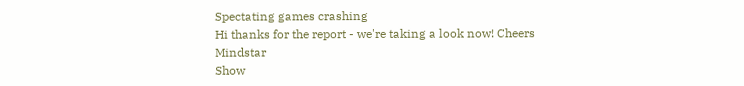Spectating games crashing
Hi thanks for the report - we're taking a look now! Cheers Mindstar
Show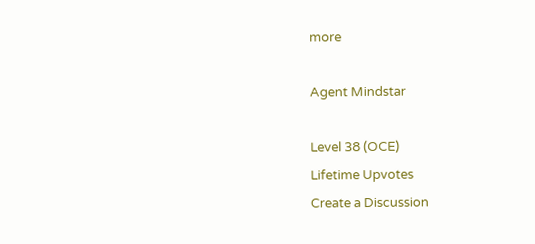more

Agent Mindstar

Level 38 (OCE)
Lifetime Upvotes
Create a Discussion